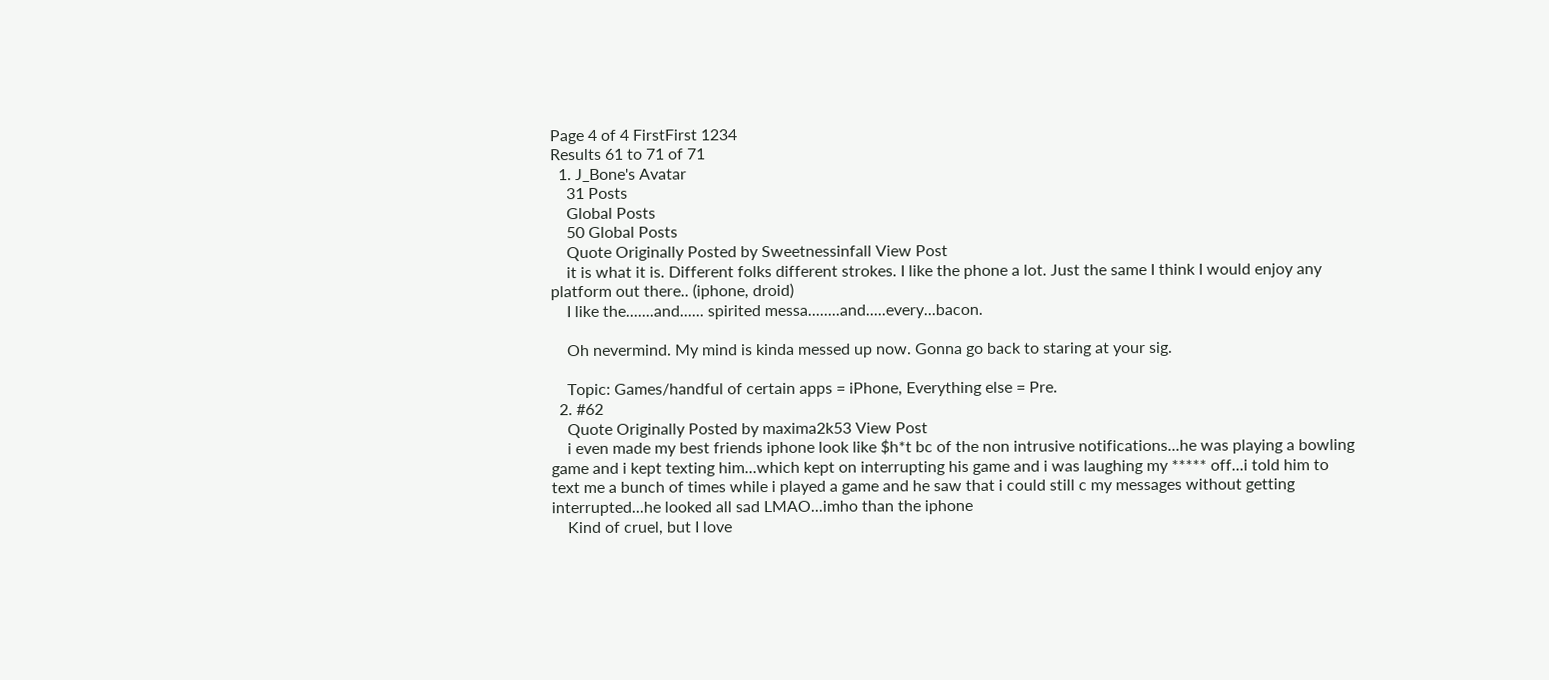Page 4 of 4 FirstFirst 1234
Results 61 to 71 of 71
  1. J_Bone's Avatar
    31 Posts
    Global Posts
    50 Global Posts
    Quote Originally Posted by Sweetnessinfall View Post
    it is what it is. Different folks different strokes. I like the phone a lot. Just the same I think I would enjoy any platform out there.. (iphone, droid)
    I like the.......and...... spirited messa........and.....every...bacon.

    Oh nevermind. My mind is kinda messed up now. Gonna go back to staring at your sig.

    Topic: Games/handful of certain apps = iPhone, Everything else = Pre.
  2. #62
    Quote Originally Posted by maxima2k53 View Post
    i even made my best friends iphone look like $h*t bc of the non intrusive notifications...he was playing a bowling game and i kept texting him...which kept on interrupting his game and i was laughing my ***** off...i told him to text me a bunch of times while i played a game and he saw that i could still c my messages without getting interrupted...he looked all sad LMAO...imho than the iphone
    Kind of cruel, but I love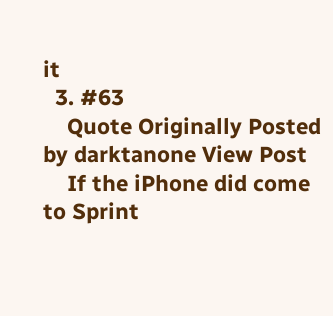it
  3. #63
    Quote Originally Posted by darktanone View Post
    If the iPhone did come to Sprint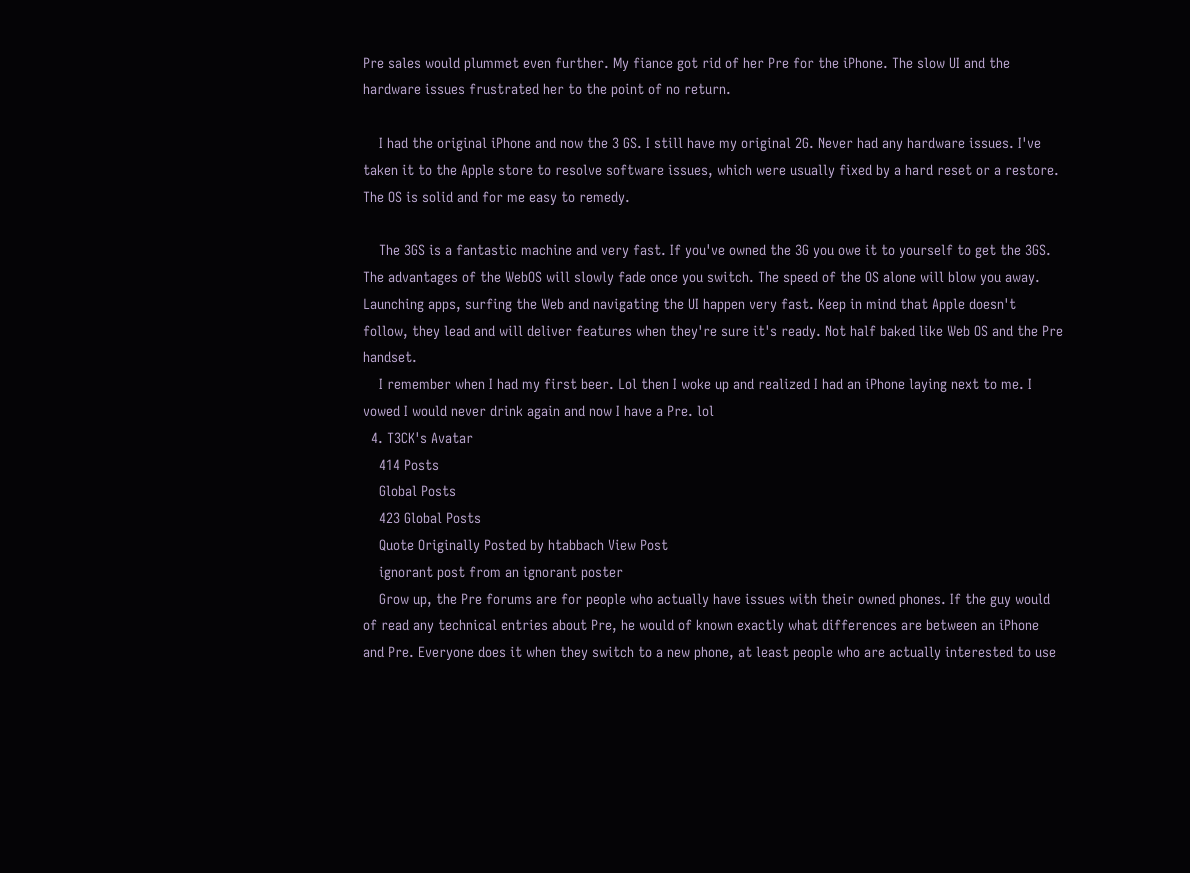Pre sales would plummet even further. My fiance got rid of her Pre for the iPhone. The slow UI and the hardware issues frustrated her to the point of no return.

    I had the original iPhone and now the 3 GS. I still have my original 2G. Never had any hardware issues. I've taken it to the Apple store to resolve software issues, which were usually fixed by a hard reset or a restore. The OS is solid and for me easy to remedy.

    The 3GS is a fantastic machine and very fast. If you've owned the 3G you owe it to yourself to get the 3GS. The advantages of the WebOS will slowly fade once you switch. The speed of the OS alone will blow you away. Launching apps, surfing the Web and navigating the UI happen very fast. Keep in mind that Apple doesn't follow, they lead and will deliver features when they're sure it's ready. Not half baked like Web OS and the Pre handset.
    I remember when I had my first beer. Lol then I woke up and realized I had an iPhone laying next to me. I vowed I would never drink again and now I have a Pre. lol
  4. T3CK's Avatar
    414 Posts
    Global Posts
    423 Global Posts
    Quote Originally Posted by htabbach View Post
    ignorant post from an ignorant poster
    Grow up, the Pre forums are for people who actually have issues with their owned phones. If the guy would of read any technical entries about Pre, he would of known exactly what differences are between an iPhone and Pre. Everyone does it when they switch to a new phone, at least people who are actually interested to use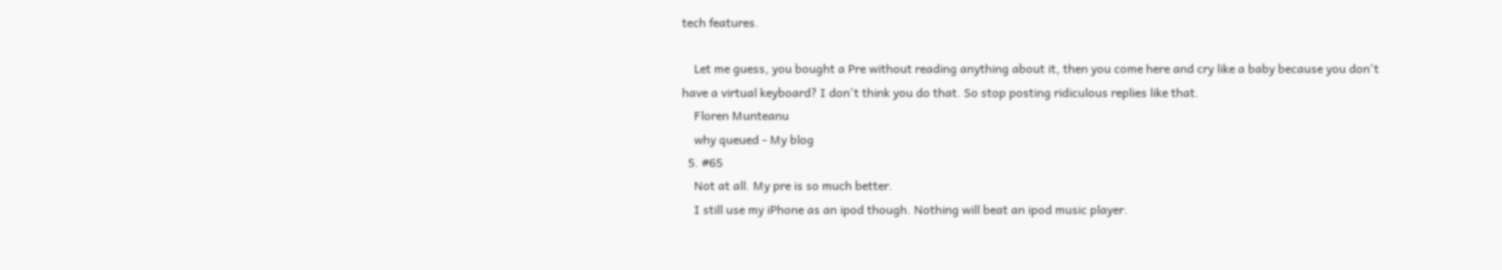tech features.

    Let me guess, you bought a Pre without reading anything about it, then you come here and cry like a baby because you don't have a virtual keyboard? I don't think you do that. So stop posting ridiculous replies like that.
    Floren Munteanu
    why queued - My blog
  5. #65
    Not at all. My pre is so much better.
    I still use my iPhone as an ipod though. Nothing will beat an ipod music player.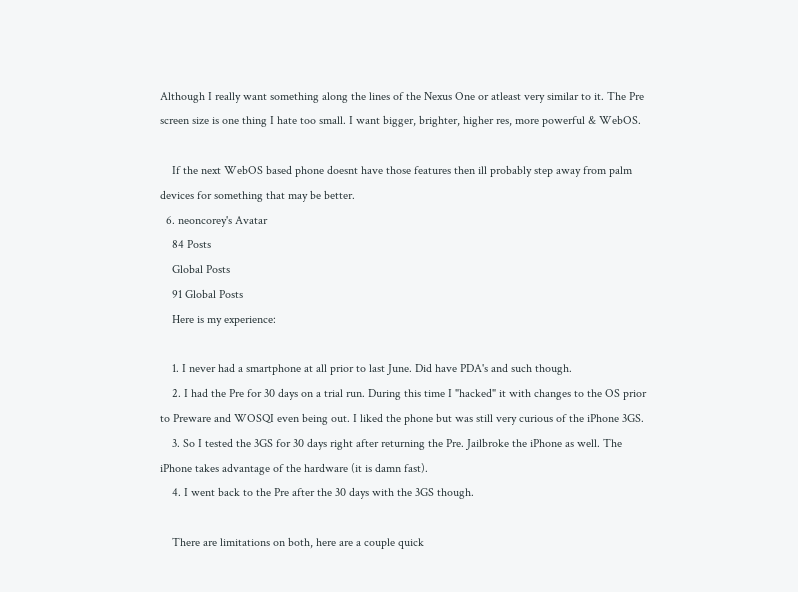Although I really want something along the lines of the Nexus One or atleast very similar to it. The Pre screen size is one thing I hate too small. I want bigger, brighter, higher res, more powerful & WebOS.

    If the next WebOS based phone doesnt have those features then ill probably step away from palm devices for something that may be better.
  6. neoncorey's Avatar
    84 Posts
    Global Posts
    91 Global Posts
    Here is my experience:

    1. I never had a smartphone at all prior to last June. Did have PDA's and such though.
    2. I had the Pre for 30 days on a trial run. During this time I "hacked" it with changes to the OS prior to Preware and WOSQI even being out. I liked the phone but was still very curious of the iPhone 3GS.
    3. So I tested the 3GS for 30 days right after returning the Pre. Jailbroke the iPhone as well. The iPhone takes advantage of the hardware (it is damn fast).
    4. I went back to the Pre after the 30 days with the 3GS though.

    There are limitations on both, here are a couple quick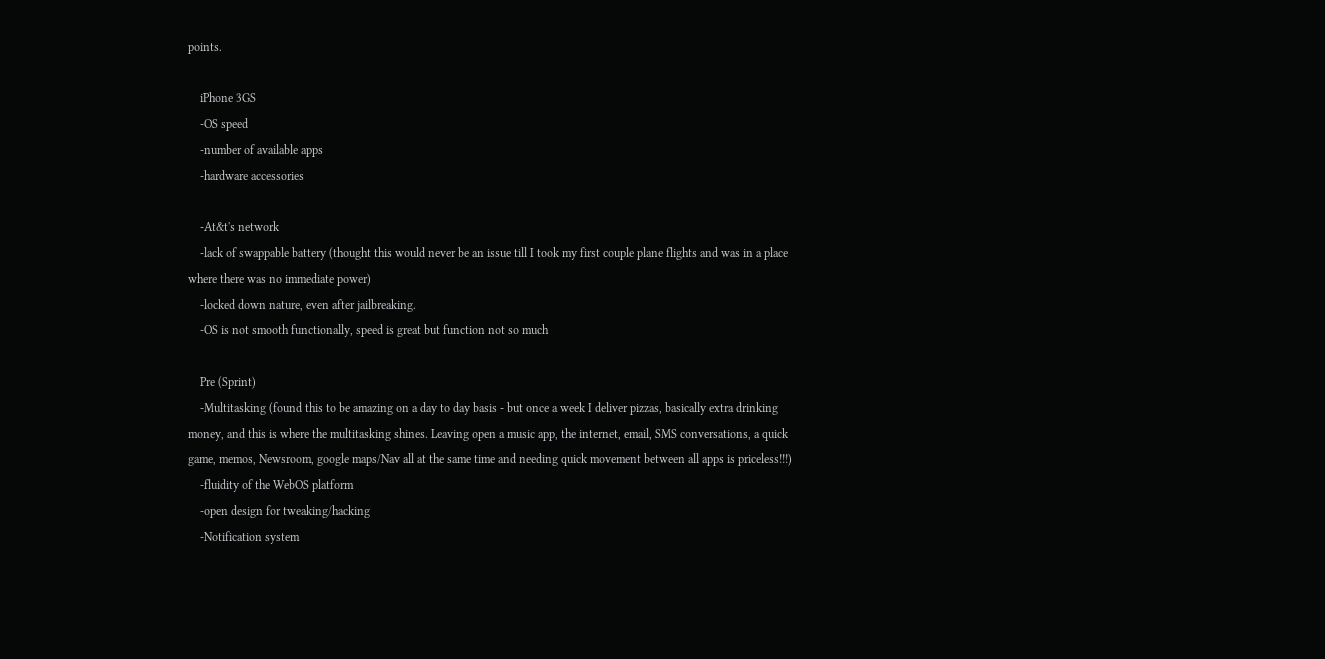points.

    iPhone 3GS
    -OS speed
    -number of available apps
    -hardware accessories

    -At&t's network
    -lack of swappable battery (thought this would never be an issue till I took my first couple plane flights and was in a place where there was no immediate power)
    -locked down nature, even after jailbreaking.
    -OS is not smooth functionally, speed is great but function not so much

    Pre (Sprint)
    -Multitasking (found this to be amazing on a day to day basis - but once a week I deliver pizzas, basically extra drinking money, and this is where the multitasking shines. Leaving open a music app, the internet, email, SMS conversations, a quick game, memos, Newsroom, google maps/Nav all at the same time and needing quick movement between all apps is priceless!!!)
    -fluidity of the WebOS platform
    -open design for tweaking/hacking
    -Notification system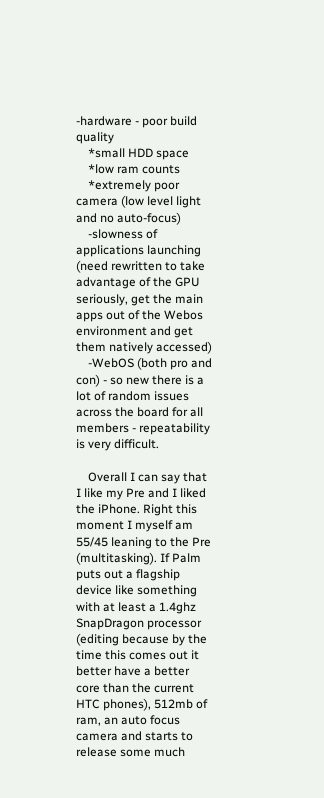-hardware - poor build quality
    *small HDD space
    *low ram counts
    *extremely poor camera (low level light and no auto-focus)
    -slowness of applications launching (need rewritten to take advantage of the GPU seriously, get the main apps out of the Webos environment and get them natively accessed)
    -WebOS (both pro and con) - so new there is a lot of random issues across the board for all members - repeatability is very difficult.

    Overall I can say that I like my Pre and I liked the iPhone. Right this moment I myself am 55/45 leaning to the Pre (multitasking). If Palm puts out a flagship device like something with at least a 1.4ghz SnapDragon processor (editing because by the time this comes out it better have a better core than the current HTC phones), 512mb of ram, an auto focus camera and starts to release some much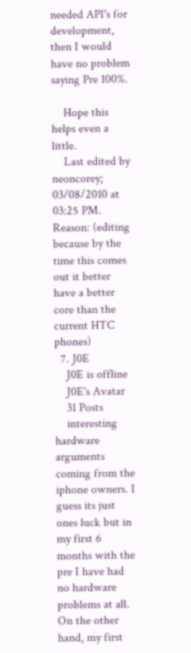needed API's for development, then I would have no problem saying Pre 100%.

    Hope this helps even a little.
    Last edited by neoncorey; 03/08/2010 at 03:25 PM. Reason: (editing because by the time this comes out it better have a better core than the current HTC phones)
  7. J0E
    J0E is offline
    J0E's Avatar
    31 Posts
    interesting hardware arguments coming from the iphone owners. I guess its just ones luck but in my first 6 months with the pre I have had no hardware problems at all. On the other hand, my first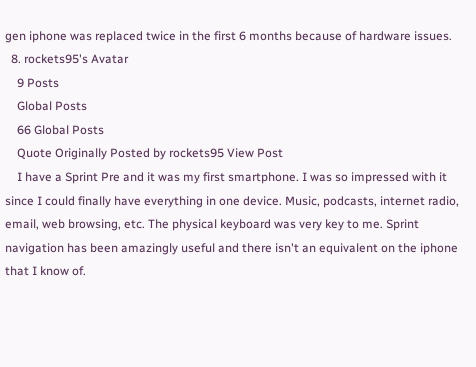gen iphone was replaced twice in the first 6 months because of hardware issues.
  8. rockets95's Avatar
    9 Posts
    Global Posts
    66 Global Posts
    Quote Originally Posted by rockets95 View Post
    I have a Sprint Pre and it was my first smartphone. I was so impressed with it since I could finally have everything in one device. Music, podcasts, internet radio, email, web browsing, etc. The physical keyboard was very key to me. Sprint navigation has been amazingly useful and there isn't an equivalent on the iphone that I know of.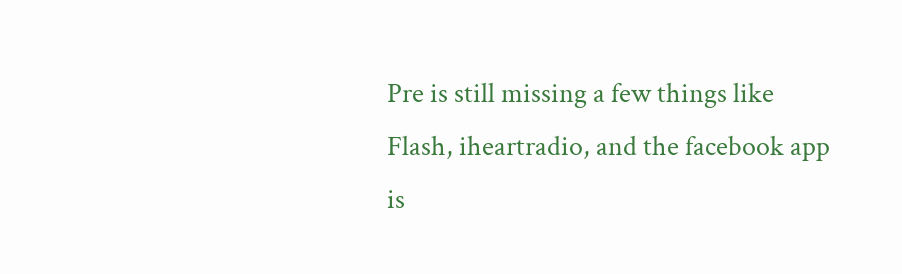Pre is still missing a few things like Flash, iheartradio, and the facebook app is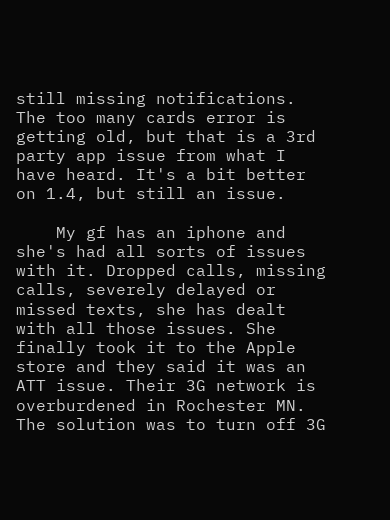still missing notifications. The too many cards error is getting old, but that is a 3rd party app issue from what I have heard. It's a bit better on 1.4, but still an issue.

    My gf has an iphone and she's had all sorts of issues with it. Dropped calls, missing calls, severely delayed or missed texts, she has dealt with all those issues. She finally took it to the Apple store and they said it was an ATT issue. Their 3G network is overburdened in Rochester MN. The solution was to turn off 3G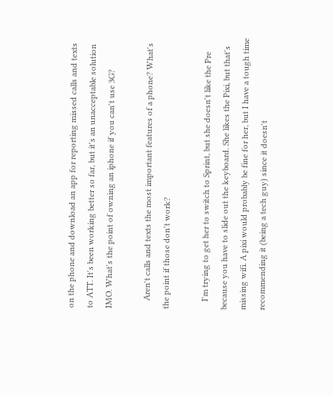on the phone and download an app for reporting missed calls and texts to ATT. It's been working better so far, but it's an unacceptable solution IMO. What's the point of owning an iphone if you can't use 3G?

    Aren't calls and texts the most important features of a phone? What's the point if those don't work?

    I'm trying to get her to switch to Sprint, but she doesn't like the Pre because you have to slide out the keyboard. She likes the Pixi, but that's missing wifi. A pixi would probably be fine for her, but I have a tough time recommending it (being a tech guy) since it doesn't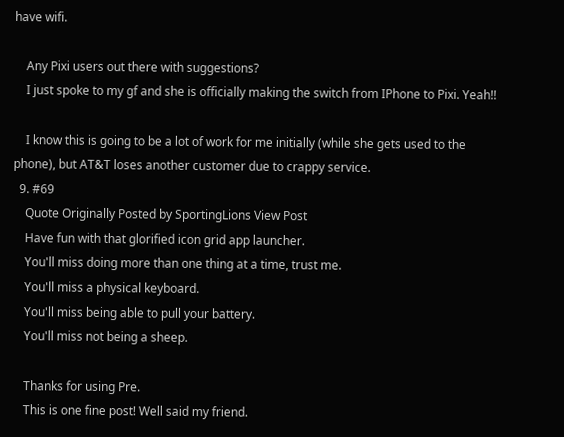have wifi.

    Any Pixi users out there with suggestions?
    I just spoke to my gf and she is officially making the switch from IPhone to Pixi. Yeah!!

    I know this is going to be a lot of work for me initially (while she gets used to the phone), but AT&T loses another customer due to crappy service.
  9. #69
    Quote Originally Posted by SportingLions View Post
    Have fun with that glorified icon grid app launcher.
    You'll miss doing more than one thing at a time, trust me.
    You'll miss a physical keyboard.
    You'll miss being able to pull your battery.
    You'll miss not being a sheep.

    Thanks for using Pre.
    This is one fine post! Well said my friend.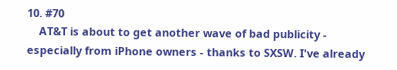10. #70
    AT&T is about to get another wave of bad publicity - especially from iPhone owners - thanks to SXSW. I've already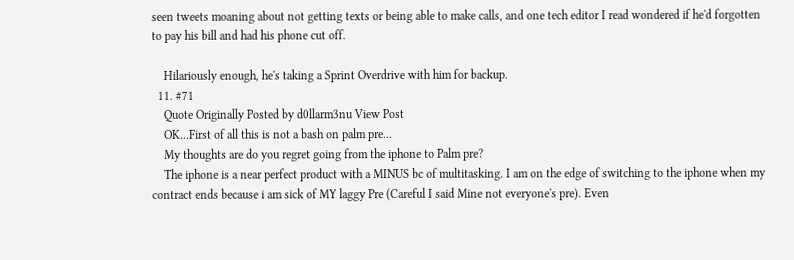seen tweets moaning about not getting texts or being able to make calls, and one tech editor I read wondered if he'd forgotten to pay his bill and had his phone cut off.

    Hilariously enough, he's taking a Sprint Overdrive with him for backup.
  11. #71
    Quote Originally Posted by d0llarm3nu View Post
    OK...First of all this is not a bash on palm pre...
    My thoughts are do you regret going from the iphone to Palm pre?
    The iphone is a near perfect product with a MINUS bc of multitasking. I am on the edge of switching to the iphone when my contract ends because i am sick of MY laggy Pre (Careful I said Mine not everyone's pre). Even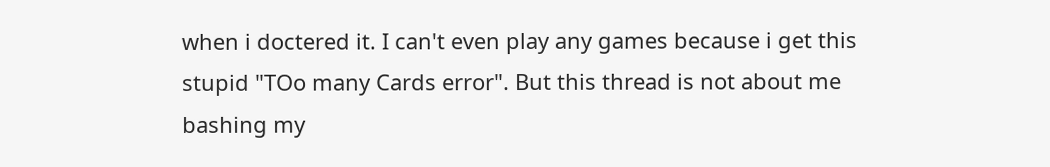when i doctered it. I can't even play any games because i get this stupid "TOo many Cards error". But this thread is not about me bashing my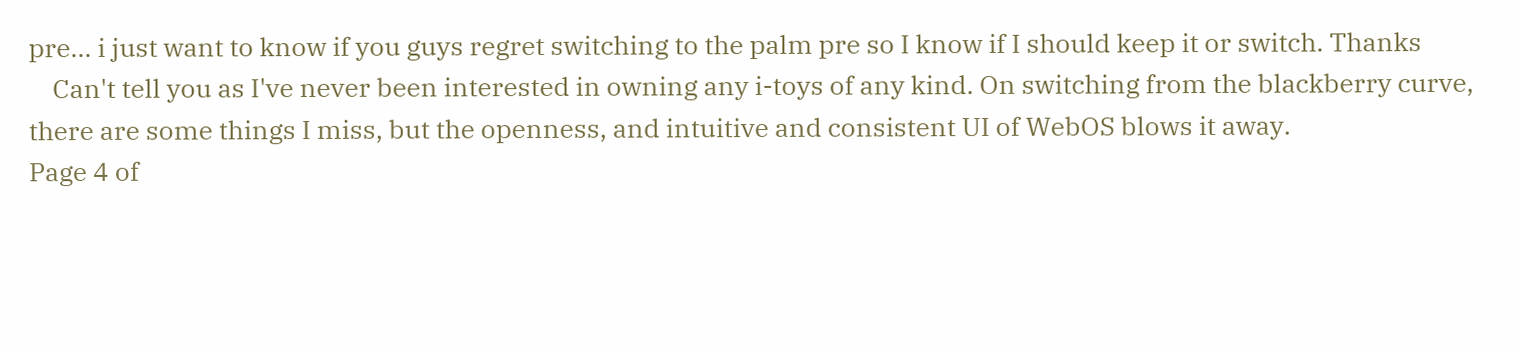pre... i just want to know if you guys regret switching to the palm pre so I know if I should keep it or switch. Thanks
    Can't tell you as I've never been interested in owning any i-toys of any kind. On switching from the blackberry curve, there are some things I miss, but the openness, and intuitive and consistent UI of WebOS blows it away.
Page 4 of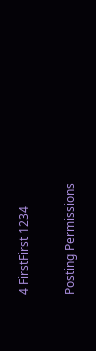4 FirstFirst 1234

Posting Permissions